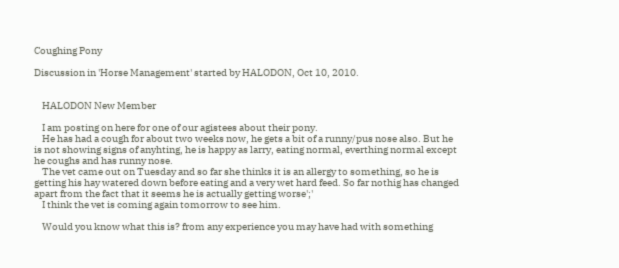Coughing Pony

Discussion in 'Horse Management' started by HALODON, Oct 10, 2010.


    HALODON New Member

    I am posting on here for one of our agistees about their pony.
    He has had a cough for about two weeks now, he gets a bit of a runny/pus nose also. But he is not showing signs of anyhting, he is happy as larry, eating normal, everthing normal except he coughs and has runny nose.
    The vet came out on Tuesday and so far she thinks it is an allergy to something, so he is getting his hay watered down before eating and a very wet hard feed. So far nothig has changed apart from the fact that it seems he is actually getting worse';'
    I think the vet is coming again tomorrow to see him.

    Would you know what this is? from any experience you may have had with something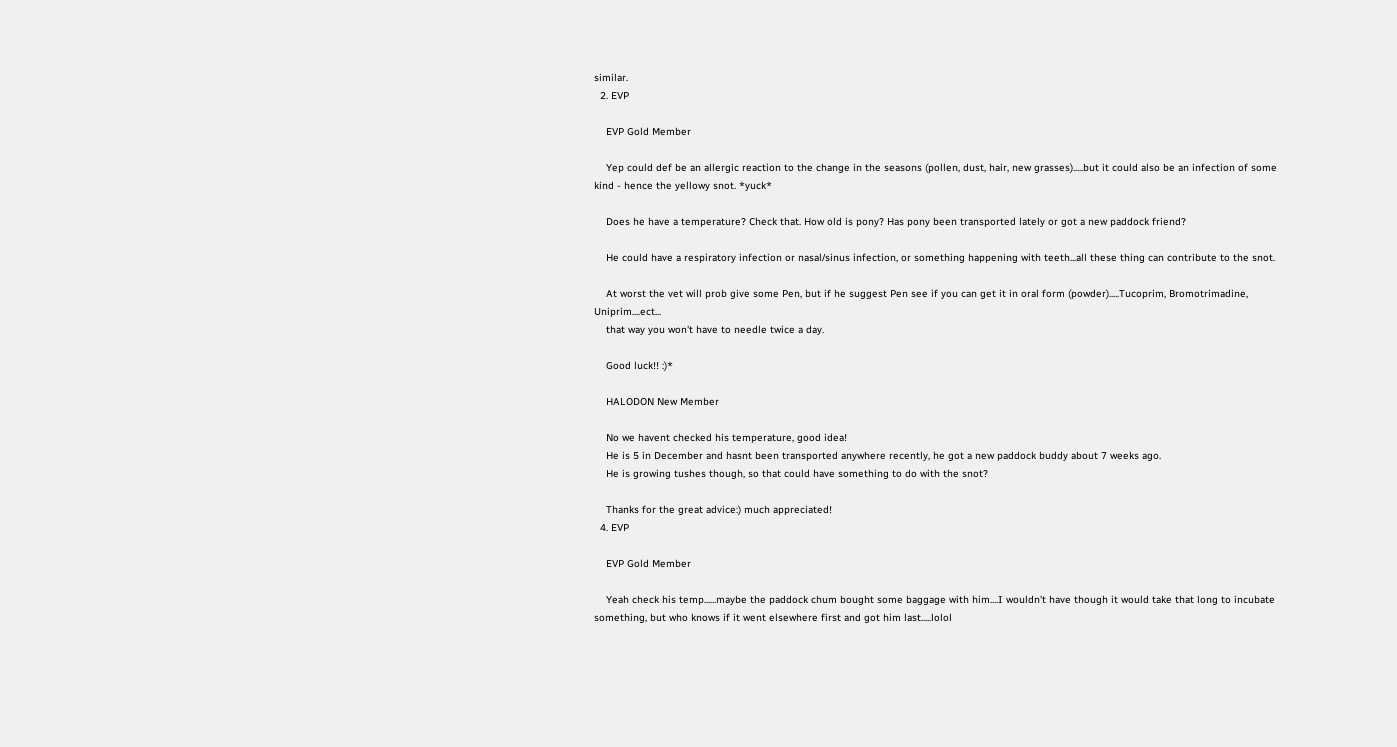similar.
  2. EVP

    EVP Gold Member

    Yep could def be an allergic reaction to the change in the seasons (pollen, dust, hair, new grasses).....but it could also be an infection of some kind - hence the yellowy snot. *yuck*

    Does he have a temperature? Check that. How old is pony? Has pony been transported lately or got a new paddock friend?

    He could have a respiratory infection or nasal/sinus infection, or something happening with teeth...all these thing can contribute to the snot.

    At worst the vet will prob give some Pen, but if he suggest Pen see if you can get it in oral form (powder).....Tucoprim, Bromotrimadine, Uniprim....ect...
    that way you won't have to needle twice a day.

    Good luck!! :)*

    HALODON New Member

    No we havent checked his temperature, good idea!
    He is 5 in December and hasnt been transported anywhere recently, he got a new paddock buddy about 7 weeks ago.
    He is growing tushes though, so that could have something to do with the snot?

    Thanks for the great advice:) much appreciated!
  4. EVP

    EVP Gold Member

    Yeah check his temp......maybe the paddock chum bought some baggage with him....I wouldn't have though it would take that long to incubate something, but who knows if it went elsewhere first and got him last.....lolol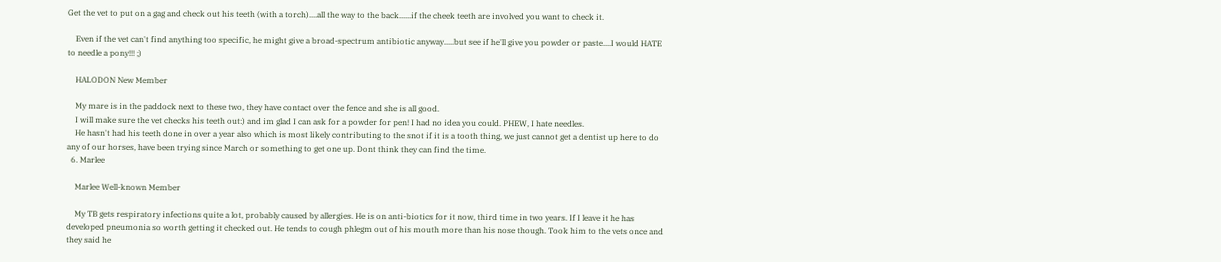Get the vet to put on a gag and check out his teeth (with a torch)....all the way to the back......if the cheek teeth are involved you want to check it.

    Even if the vet can't find anything too specific, he might give a broad-spectrum antibiotic anyway.....but see if he'll give you powder or paste....I would HATE to needle a pony!!! ;)

    HALODON New Member

    My mare is in the paddock next to these two, they have contact over the fence and she is all good.
    I will make sure the vet checks his teeth out:) and im glad I can ask for a powder for pen! I had no idea you could. PHEW, I hate needles.
    He hasn't had his teeth done in over a year also which is most likely contributing to the snot if it is a tooth thing, we just cannot get a dentist up here to do any of our horses, have been trying since March or something to get one up. Dont think they can find the time.
  6. Marlee

    Marlee Well-known Member

    My TB gets respiratory infections quite a lot, probably caused by allergies. He is on anti-biotics for it now, third time in two years. If I leave it he has developed pneumonia so worth getting it checked out. He tends to cough phlegm out of his mouth more than his nose though. Took him to the vets once and they said he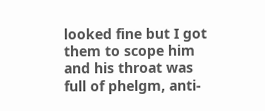looked fine but I got them to scope him and his throat was full of phelgm, anti-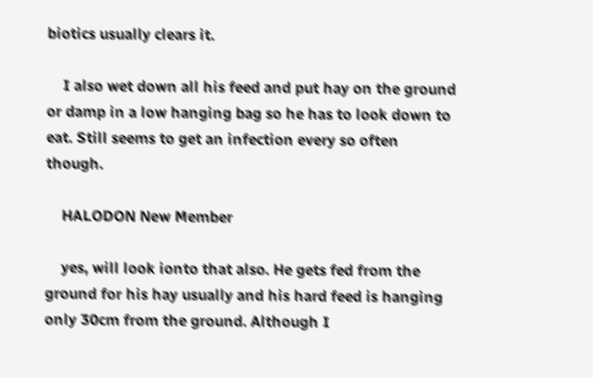biotics usually clears it.

    I also wet down all his feed and put hay on the ground or damp in a low hanging bag so he has to look down to eat. Still seems to get an infection every so often though.

    HALODON New Member

    yes, will look ionto that also. He gets fed from the ground for his hay usually and his hard feed is hanging only 30cm from the ground. Although I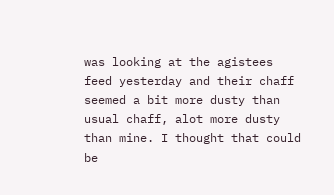was looking at the agistees feed yesterday and their chaff seemed a bit more dusty than usual chaff, alot more dusty than mine. I thought that could be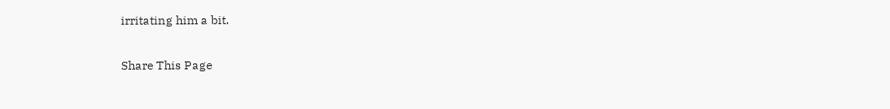irritating him a bit.

Share This Page